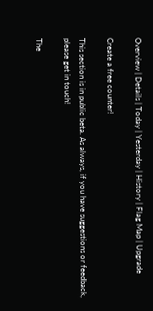Overview | Details | Today | Yesterday | History | Flag Map | Upgrade

Create a free counter!

This section is in public beta. As always, if you have suggestions or feedback, please get in touch!

The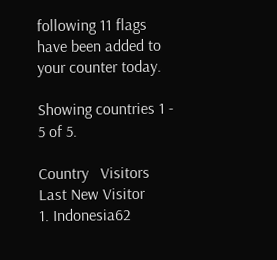following 11 flags have been added to your counter today.

Showing countries 1 - 5 of 5.

Country   Visitors Last New Visitor
1. Indonesia62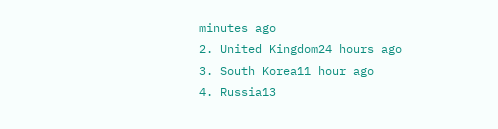minutes ago
2. United Kingdom24 hours ago
3. South Korea11 hour ago
4. Russia13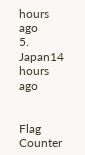hours ago
5. Japan14 hours ago


Flag Counter